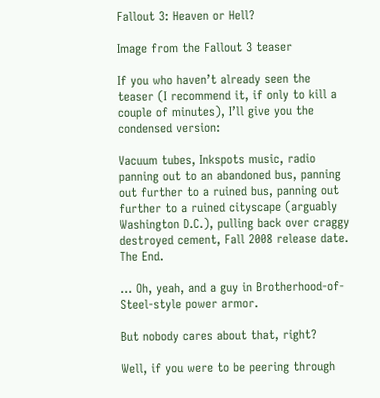Fallout 3: Heaven or Hell?

Image from the Fallout 3 teaser

If you who haven’t already seen the teaser (I recommend it, if only to kill a couple of minutes), I’ll give you the condensed version:

Vacuum tubes, Inkspots music, radio panning out to an abandoned bus, panning out further to a ruined bus, panning out further to a ruined cityscape (arguably Washington D.C.), pulling back over craggy destroyed cement, Fall 2008 release date. The End.

… Oh, yeah, and a guy in Brotherhood-of-Steel-style power armor.

But nobody cares about that, right?

Well, if you were to be peering through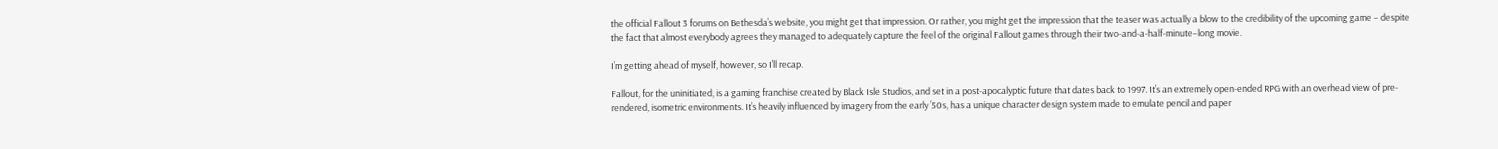the official Fallout 3 forums on Bethesda’s website, you might get that impression. Or rather, you might get the impression that the teaser was actually a blow to the credibility of the upcoming game – despite the fact that almost everybody agrees they managed to adequately capture the feel of the original Fallout games through their two-and-a-half-minute–long movie.

I’m getting ahead of myself, however, so I’ll recap.

Fallout, for the uninitiated, is a gaming franchise created by Black Isle Studios, and set in a post-apocalyptic future that dates back to 1997. It’s an extremely open-ended RPG with an overhead view of pre-rendered, isometric environments. It’s heavily influenced by imagery from the early ’50s, has a unique character design system made to emulate pencil and paper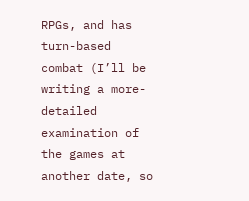RPGs, and has turn-based combat (I’ll be writing a more-detailed examination of the games at another date, so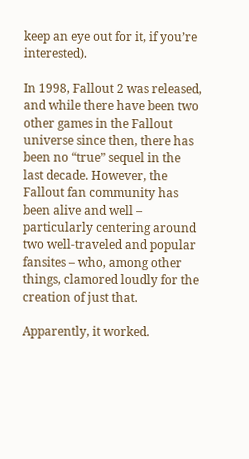keep an eye out for it, if you’re interested).

In 1998, Fallout 2 was released, and while there have been two other games in the Fallout universe since then, there has been no “true” sequel in the last decade. However, the Fallout fan community has been alive and well – particularly centering around two well-traveled and popular fansites – who, among other things, clamored loudly for the creation of just that.

Apparently, it worked.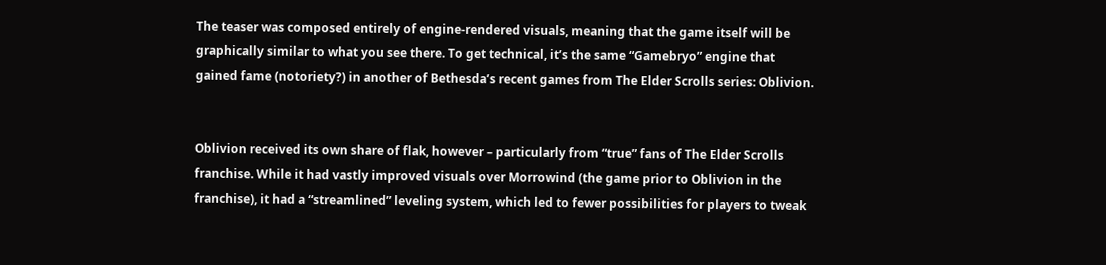The teaser was composed entirely of engine-rendered visuals, meaning that the game itself will be graphically similar to what you see there. To get technical, it’s the same “Gamebryo” engine that gained fame (notoriety?) in another of Bethesda’s recent games from The Elder Scrolls series: Oblivion.


Oblivion received its own share of flak, however – particularly from “true” fans of The Elder Scrolls franchise. While it had vastly improved visuals over Morrowind (the game prior to Oblivion in the franchise), it had a “streamlined” leveling system, which led to fewer possibilities for players to tweak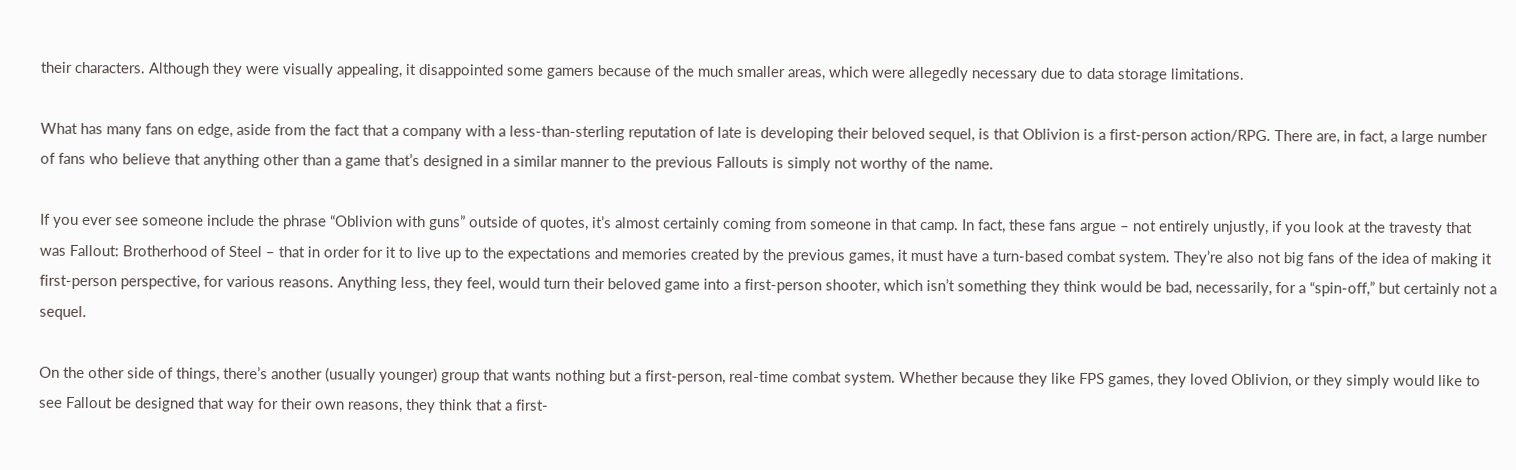their characters. Although they were visually appealing, it disappointed some gamers because of the much smaller areas, which were allegedly necessary due to data storage limitations.

What has many fans on edge, aside from the fact that a company with a less-than-sterling reputation of late is developing their beloved sequel, is that Oblivion is a first-person action/RPG. There are, in fact, a large number of fans who believe that anything other than a game that’s designed in a similar manner to the previous Fallouts is simply not worthy of the name.

If you ever see someone include the phrase “Oblivion with guns” outside of quotes, it’s almost certainly coming from someone in that camp. In fact, these fans argue – not entirely unjustly, if you look at the travesty that was Fallout: Brotherhood of Steel – that in order for it to live up to the expectations and memories created by the previous games, it must have a turn-based combat system. They’re also not big fans of the idea of making it first-person perspective, for various reasons. Anything less, they feel, would turn their beloved game into a first-person shooter, which isn’t something they think would be bad, necessarily, for a “spin-off,” but certainly not a sequel.

On the other side of things, there’s another (usually younger) group that wants nothing but a first-person, real-time combat system. Whether because they like FPS games, they loved Oblivion, or they simply would like to see Fallout be designed that way for their own reasons, they think that a first-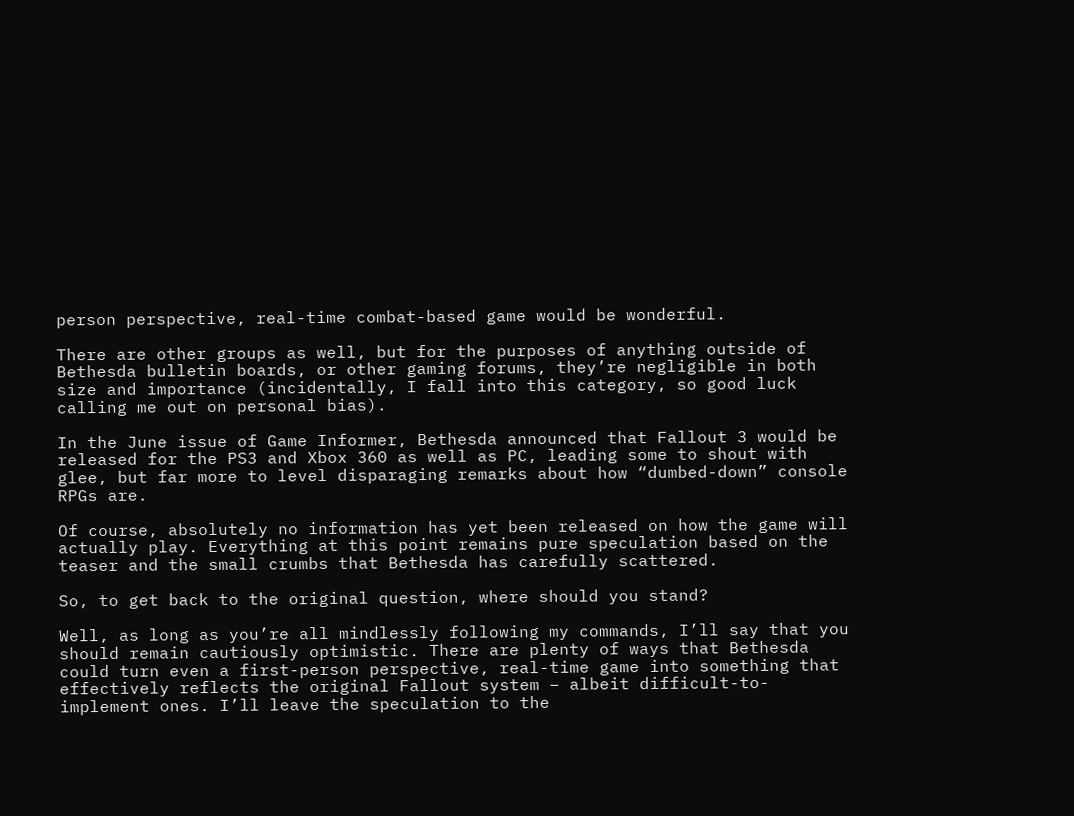person perspective, real-time combat-based game would be wonderful.

There are other groups as well, but for the purposes of anything outside of Bethesda bulletin boards, or other gaming forums, they’re negligible in both size and importance (incidentally, I fall into this category, so good luck calling me out on personal bias).

In the June issue of Game Informer, Bethesda announced that Fallout 3 would be released for the PS3 and Xbox 360 as well as PC, leading some to shout with glee, but far more to level disparaging remarks about how “dumbed-down” console RPGs are.

Of course, absolutely no information has yet been released on how the game will actually play. Everything at this point remains pure speculation based on the teaser and the small crumbs that Bethesda has carefully scattered.

So, to get back to the original question, where should you stand?

Well, as long as you’re all mindlessly following my commands, I’ll say that you should remain cautiously optimistic. There are plenty of ways that Bethesda could turn even a first-person perspective, real-time game into something that effectively reflects the original Fallout system – albeit difficult-to-implement ones. I’ll leave the speculation to the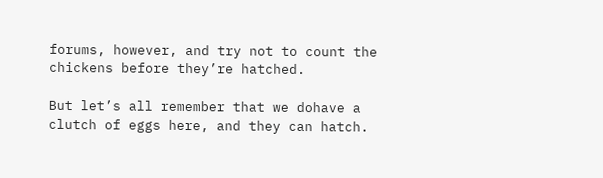forums, however, and try not to count the chickens before they’re hatched.

But let’s all remember that we dohave a clutch of eggs here, and they can hatch.